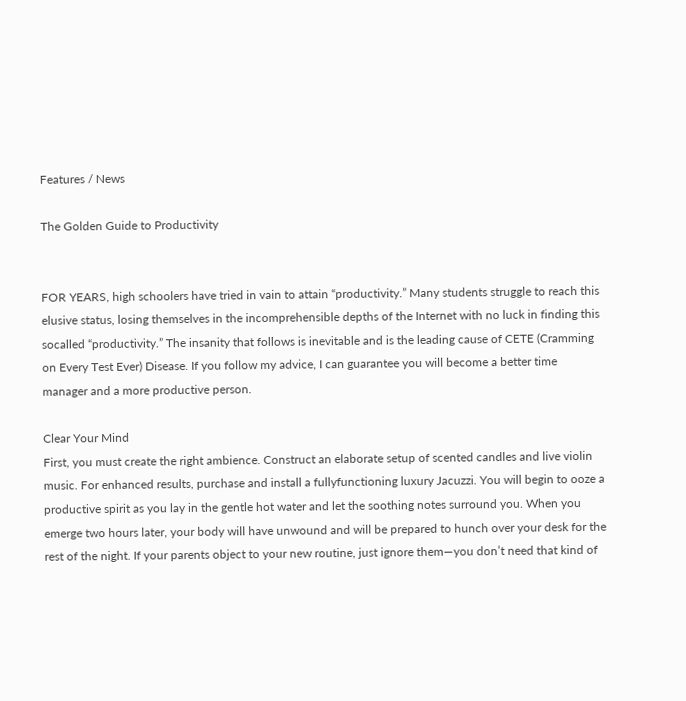Features / News

The Golden Guide to Productivity


FOR YEARS, high schoolers have tried in vain to attain “productivity.” Many students struggle to reach this elusive status, losing themselves in the incomprehensible depths of the Internet with no luck in finding this socalled “productivity.” The insanity that follows is inevitable and is the leading cause of CETE (Cramming on Every Test Ever) Disease. If you follow my advice, I can guarantee you will become a better time manager and a more productive person.

Clear Your Mind
First, you must create the right ambience. Construct an elaborate setup of scented candles and live violin music. For enhanced results, purchase and install a fullyfunctioning luxury Jacuzzi. You will begin to ooze a productive spirit as you lay in the gentle hot water and let the soothing notes surround you. When you emerge two hours later, your body will have unwound and will be prepared to hunch over your desk for the rest of the night. If your parents object to your new routine, just ignore them—you don’t need that kind of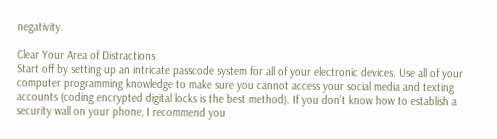negativity.

Clear Your Area of Distractions
Start off by setting up an intricate passcode system for all of your electronic devices. Use all of your computer programming knowledge to make sure you cannot access your social media and texting accounts (coding encrypted digital locks is the best method). If you don’t know how to establish a security wall on your phone, I recommend you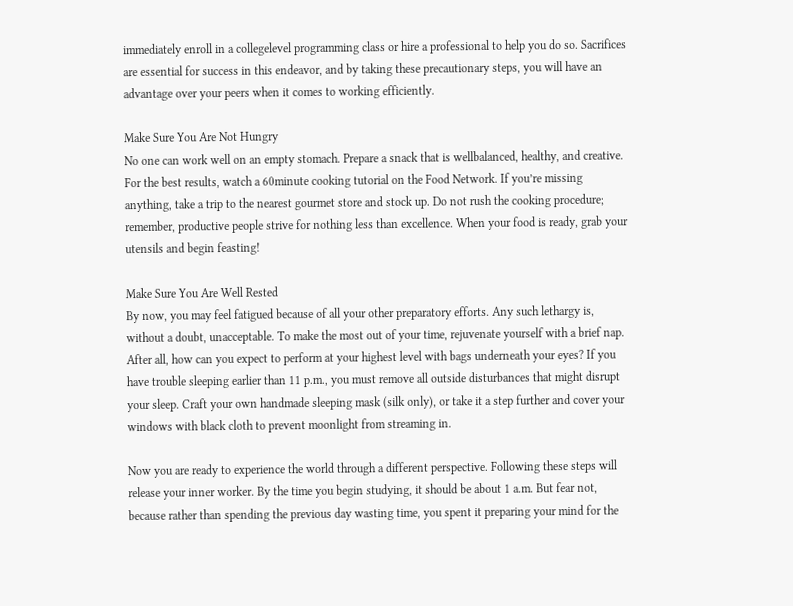immediately enroll in a collegelevel programming class or hire a professional to help you do so. Sacrifices are essential for success in this endeavor, and by taking these precautionary steps, you will have an advantage over your peers when it comes to working efficiently.

Make Sure You Are Not Hungry
No one can work well on an empty stomach. Prepare a snack that is wellbalanced, healthy, and creative. For the best results, watch a 60minute cooking tutorial on the Food Network. If you’re missing anything, take a trip to the nearest gourmet store and stock up. Do not rush the cooking procedure; remember, productive people strive for nothing less than excellence. When your food is ready, grab your utensils and begin feasting!

Make Sure You Are Well Rested
By now, you may feel fatigued because of all your other preparatory efforts. Any such lethargy is, without a doubt, unacceptable. To make the most out of your time, rejuvenate yourself with a brief nap. After all, how can you expect to perform at your highest level with bags underneath your eyes? If you have trouble sleeping earlier than 11 p.m., you must remove all outside disturbances that might disrupt your sleep. Craft your own handmade sleeping mask (silk only), or take it a step further and cover your windows with black cloth to prevent moonlight from streaming in.

Now you are ready to experience the world through a different perspective. Following these steps will release your inner worker. By the time you begin studying, it should be about 1 a.m. But fear not, because rather than spending the previous day wasting time, you spent it preparing your mind for the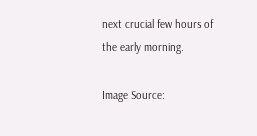next crucial few hours of the early morning.

Image Source: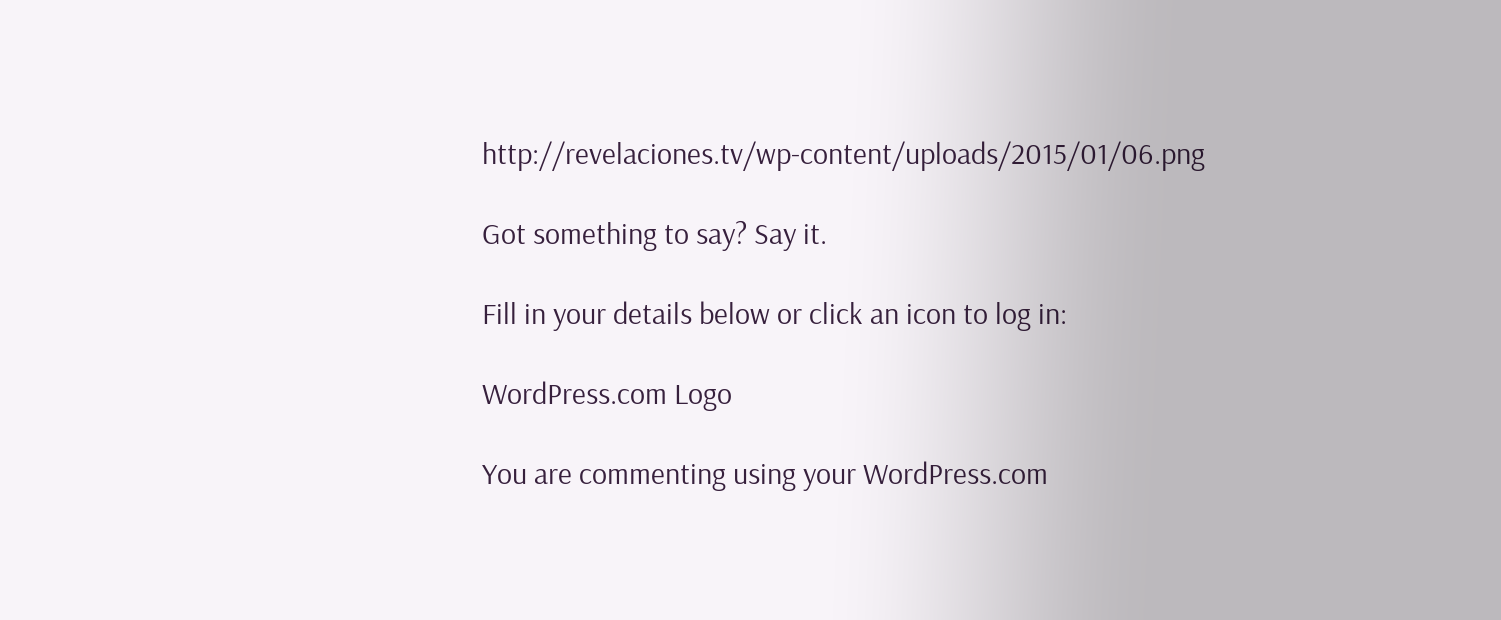http://revelaciones.tv/wp-content/uploads/2015/01/06.png

Got something to say? Say it.

Fill in your details below or click an icon to log in:

WordPress.com Logo

You are commenting using your WordPress.com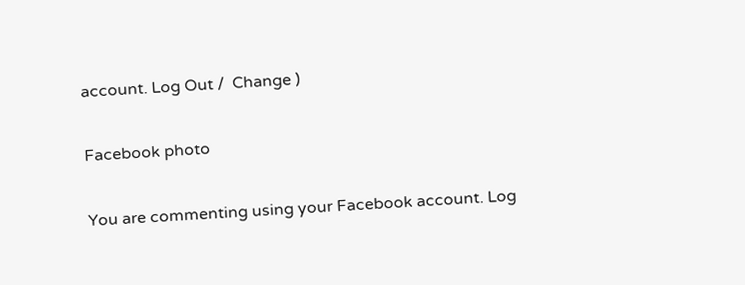account. Log Out /  Change )

Facebook photo

You are commenting using your Facebook account. Log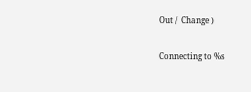Out /  Change )

Connecting to %s